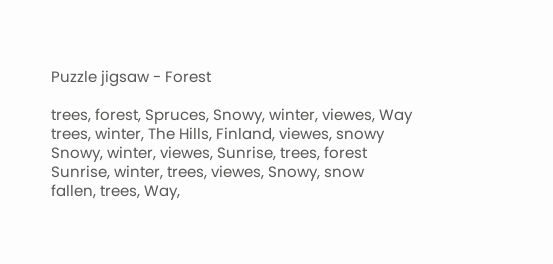Puzzle jigsaw - Forest

trees, forest, Spruces, Snowy, winter, viewes, Way
trees, winter, The Hills, Finland, viewes, snowy
Snowy, winter, viewes, Sunrise, trees, forest
Sunrise, winter, trees, viewes, Snowy, snow
fallen, trees, Way,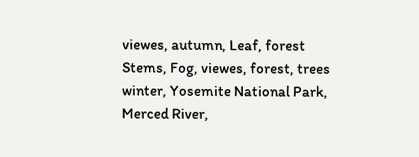viewes, autumn, Leaf, forest
Stems, Fog, viewes, forest, trees
winter, Yosemite National Park, Merced River,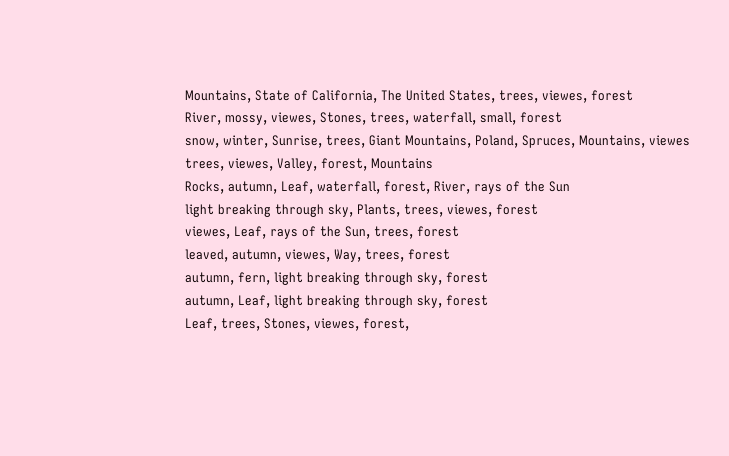Mountains, State of California, The United States, trees, viewes, forest
River, mossy, viewes, Stones, trees, waterfall, small, forest
snow, winter, Sunrise, trees, Giant Mountains, Poland, Spruces, Mountains, viewes
trees, viewes, Valley, forest, Mountains
Rocks, autumn, Leaf, waterfall, forest, River, rays of the Sun
light breaking through sky, Plants, trees, viewes, forest
viewes, Leaf, rays of the Sun, trees, forest
leaved, autumn, viewes, Way, trees, forest
autumn, fern, light breaking through sky, forest
autumn, Leaf, light breaking through sky, forest
Leaf, trees, Stones, viewes, forest,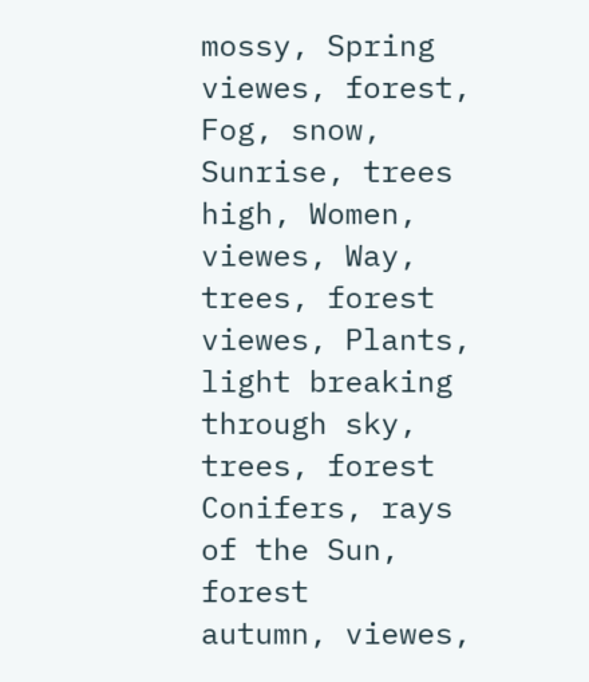mossy, Spring
viewes, forest, Fog, snow, Sunrise, trees
high, Women, viewes, Way, trees, forest
viewes, Plants, light breaking through sky, trees, forest
Conifers, rays of the Sun, forest
autumn, viewes,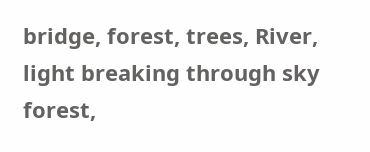bridge, forest, trees, River, light breaking through sky
forest,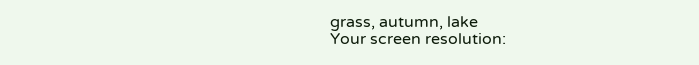grass, autumn, lake
Your screen resolution: